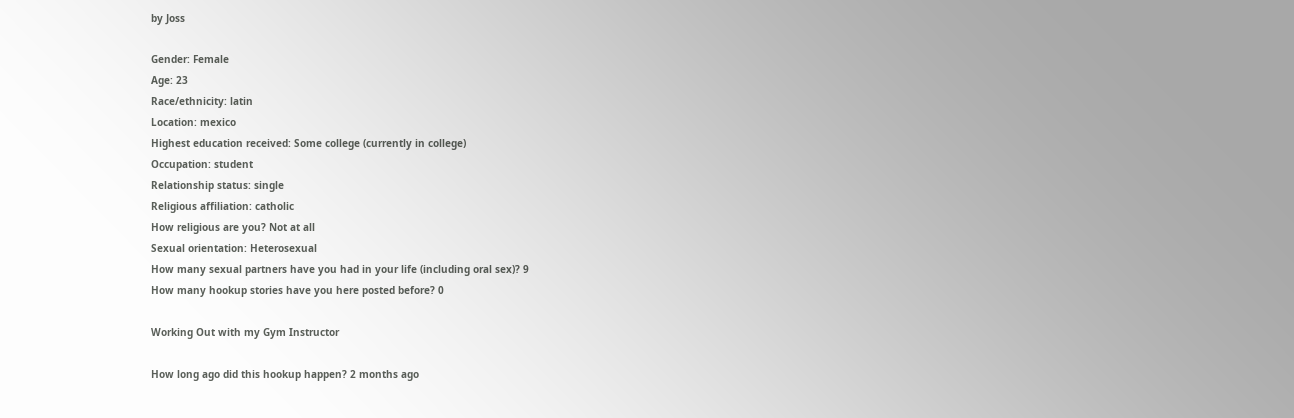by Joss

Gender: Female
Age: 23
Race/ethnicity: latin
Location: mexico
Highest education received: Some college (currently in college)
Occupation: student
Relationship status: single
Religious affiliation: catholic
How religious are you? Not at all
Sexual orientation: Heterosexual
How many sexual partners have you had in your life (including oral sex)? 9
How many hookup stories have you here posted before? 0

Working Out with my Gym Instructor

How long ago did this hookup happen? 2 months ago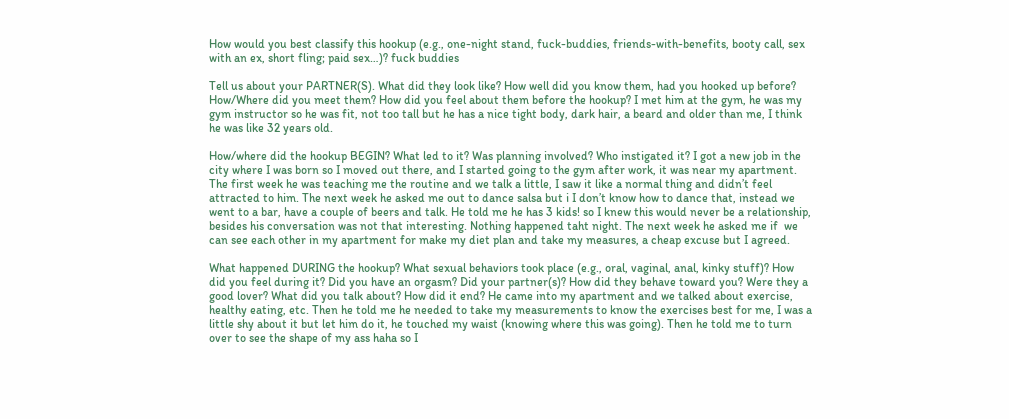How would you best classify this hookup (e.g., one-night stand, fuck-buddies, friends-with-benefits, booty call, sex with an ex, short fling; paid sex…)? fuck buddies

Tell us about your PARTNER(S). What did they look like? How well did you know them, had you hooked up before? How/Where did you meet them? How did you feel about them before the hookup? I met him at the gym, he was my gym instructor so he was fit, not too tall but he has a nice tight body, dark hair, a beard and older than me, I think he was like 32 years old.

How/where did the hookup BEGIN? What led to it? Was planning involved? Who instigated it? I got a new job in the city where I was born so I moved out there, and I started going to the gym after work, it was near my apartment. The first week he was teaching me the routine and we talk a little, I saw it like a normal thing and didn’t feel attracted to him. The next week he asked me out to dance salsa but i I don’t know how to dance that, instead we went to a bar, have a couple of beers and talk. He told me he has 3 kids! so I knew this would never be a relationship, besides his conversation was not that interesting. Nothing happened taht night. The next week he asked me if  we can see each other in my apartment for make my diet plan and take my measures, a cheap excuse but I agreed.

What happened DURING the hookup? What sexual behaviors took place (e.g., oral, vaginal, anal, kinky stuff)? How did you feel during it? Did you have an orgasm? Did your partner(s)? How did they behave toward you? Were they a good lover? What did you talk about? How did it end? He came into my apartment and we talked about exercise, healthy eating, etc. Then he told me he needed to take my measurements to know the exercises best for me, I was a little shy about it but let him do it, he touched my waist (knowing where this was going). Then he told me to turn over to see the shape of my ass haha so I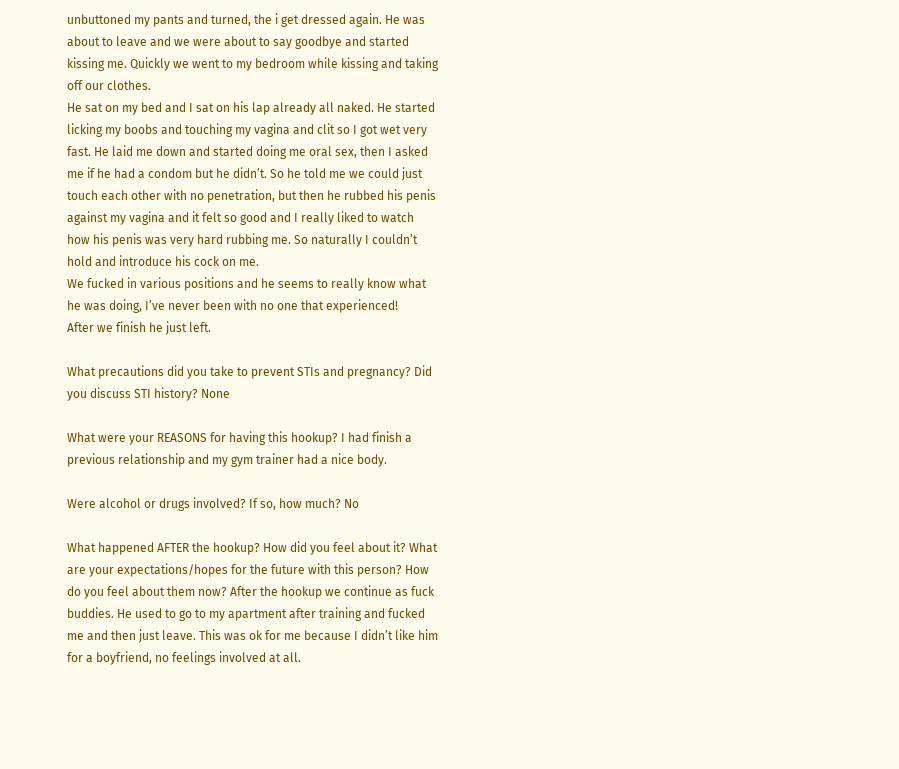unbuttoned my pants and turned, the i get dressed again. He was about to leave and we were about to say goodbye and started kissing me. Quickly we went to my bedroom while kissing and taking off our clothes.
He sat on my bed and I sat on his lap already all naked. He started licking my boobs and touching my vagina and clit so I got wet very fast. He laid me down and started doing me oral sex, then I asked me if he had a condom but he didn’t. So he told me we could just touch each other with no penetration, but then he rubbed his penis against my vagina and it felt so good and I really liked to watch how his penis was very hard rubbing me. So naturally I couldn’t hold and introduce his cock on me.
We fucked in various positions and he seems to really know what he was doing, I’ve never been with no one that experienced!
After we finish he just left.

What precautions did you take to prevent STIs and pregnancy? Did you discuss STI history? None

What were your REASONS for having this hookup? I had finish a previous relationship and my gym trainer had a nice body.

Were alcohol or drugs involved? If so, how much? No

What happened AFTER the hookup? How did you feel about it? What are your expectations/hopes for the future with this person? How do you feel about them now? After the hookup we continue as fuck buddies. He used to go to my apartment after training and fucked me and then just leave. This was ok for me because I didn’t like him for a boyfriend, no feelings involved at all.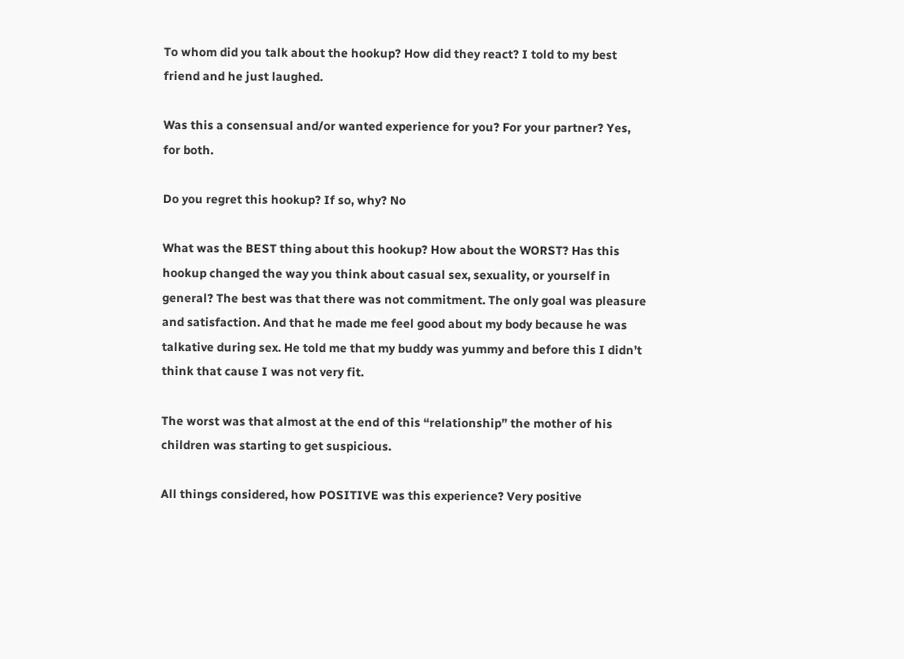To whom did you talk about the hookup? How did they react? I told to my best friend and he just laughed.

Was this a consensual and/or wanted experience for you? For your partner? Yes, for both.

Do you regret this hookup? If so, why? No

What was the BEST thing about this hookup? How about the WORST? Has this hookup changed the way you think about casual sex, sexuality, or yourself in general? The best was that there was not commitment. The only goal was pleasure and satisfaction. And that he made me feel good about my body because he was talkative during sex. He told me that my buddy was yummy and before this I didn’t think that cause I was not very fit.

The worst was that almost at the end of this “relationship” the mother of his children was starting to get suspicious.

All things considered, how POSITIVE was this experience? Very positive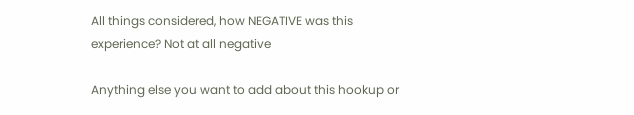All things considered, how NEGATIVE was this experience? Not at all negative

Anything else you want to add about this hookup or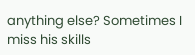anything else? Sometimes I miss his skills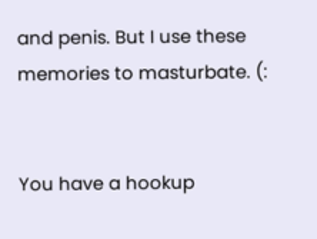and penis. But I use these memories to masturbate. (:


You have a hookup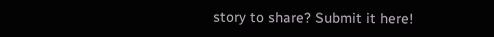story to share? Submit it here!